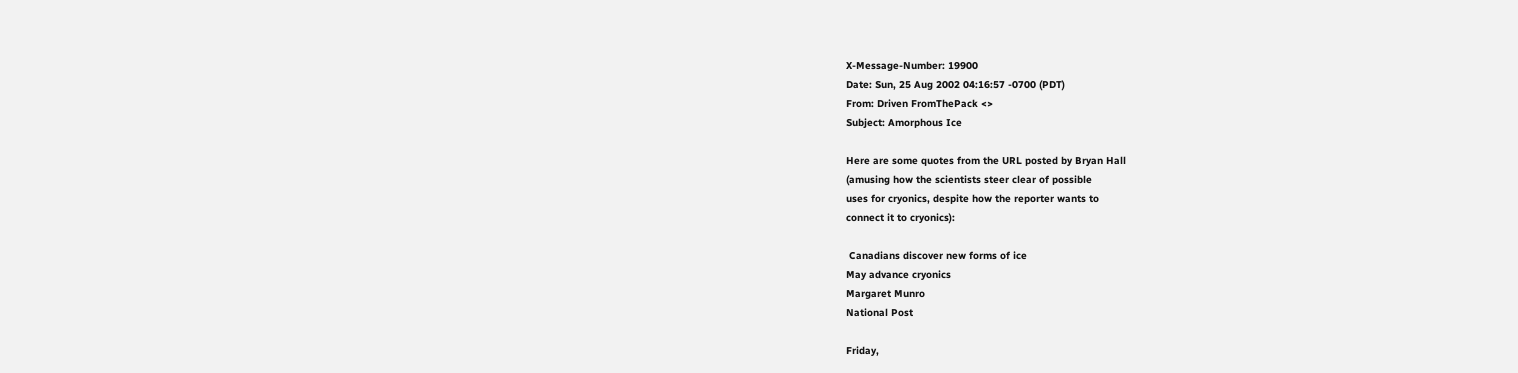X-Message-Number: 19900
Date: Sun, 25 Aug 2002 04:16:57 -0700 (PDT)
From: Driven FromThePack <>
Subject: Amorphous Ice

Here are some quotes from the URL posted by Bryan Hall
(amusing how the scientists steer clear of possible
uses for cryonics, despite how the reporter wants to
connect it to cryonics):

 Canadians discover new forms of ice
May advance cryonics
Margaret Munro
National Post

Friday,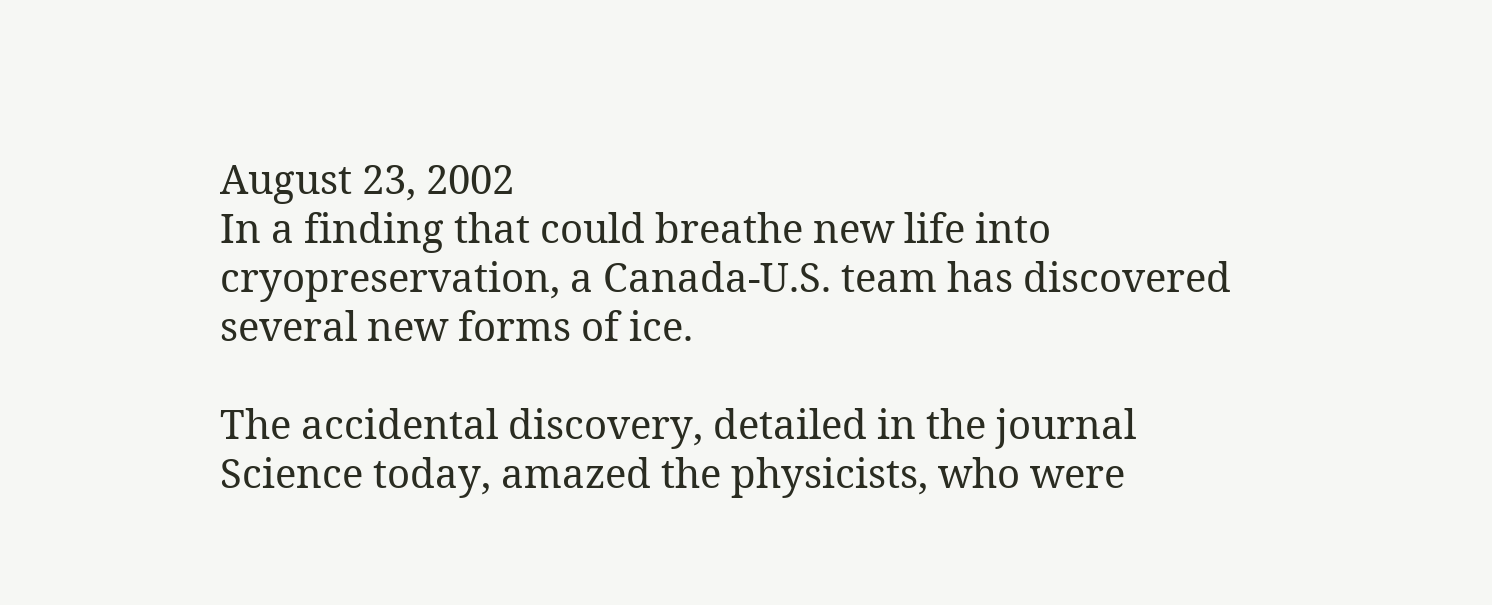August 23, 2002
In a finding that could breathe new life into
cryopreservation, a Canada-U.S. team has discovered
several new forms of ice.

The accidental discovery, detailed in the journal
Science today, amazed the physicists, who were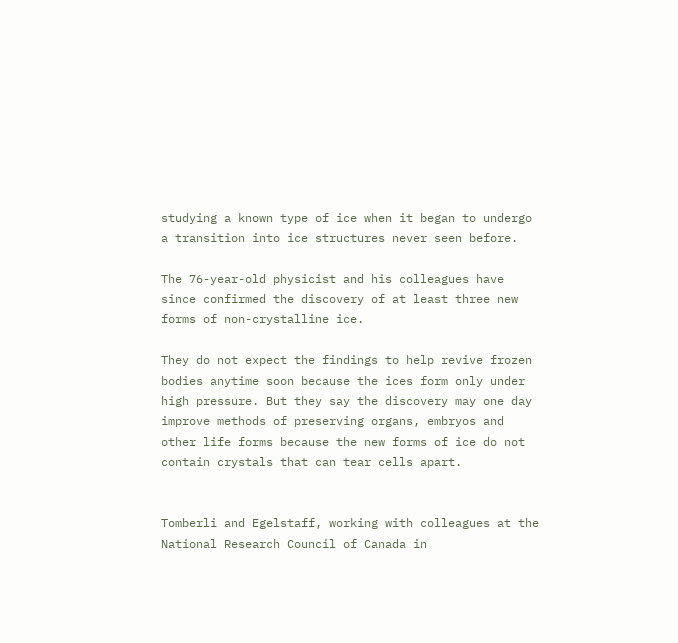studying a known type of ice when it began to undergo
a transition into ice structures never seen before.

The 76-year-old physicist and his colleagues have
since confirmed the discovery of at least three new
forms of non-crystalline ice.

They do not expect the findings to help revive frozen
bodies anytime soon because the ices form only under
high pressure. But they say the discovery may one day
improve methods of preserving organs, embryos and
other life forms because the new forms of ice do not
contain crystals that can tear cells apart.


Tomberli and Egelstaff, working with colleagues at the
National Research Council of Canada in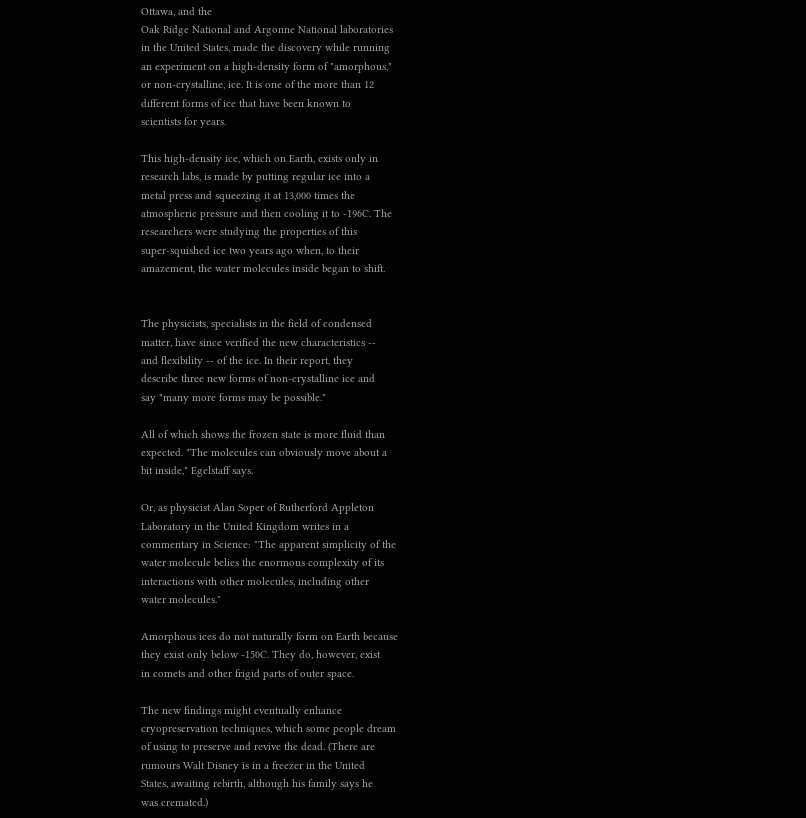Ottawa, and the
Oak Ridge National and Argonne National laboratories
in the United States, made the discovery while running
an experiment on a high-density form of "amorphous,"
or non-crystalline, ice. It is one of the more than 12
different forms of ice that have been known to
scientists for years.

This high-density ice, which on Earth, exists only in
research labs, is made by putting regular ice into a
metal press and squeezing it at 13,000 times the
atmospheric pressure and then cooling it to -196C. The
researchers were studying the properties of this
super-squished ice two years ago when, to their
amazement, the water molecules inside began to shift.


The physicists, specialists in the field of condensed
matter, have since verified the new characteristics --
and flexibility -- of the ice. In their report, they
describe three new forms of non-crystalline ice and
say "many more forms may be possible."

All of which shows the frozen state is more fluid than
expected. "The molecules can obviously move about a
bit inside," Egelstaff says.

Or, as physicist Alan Soper of Rutherford Appleton
Laboratory in the United Kingdom writes in a
commentary in Science: "The apparent simplicity of the
water molecule belies the enormous complexity of its
interactions with other molecules, including other
water molecules."

Amorphous ices do not naturally form on Earth because
they exist only below -150C. They do, however, exist
in comets and other frigid parts of outer space.

The new findings might eventually enhance
cryopreservation techniques, which some people dream
of using to preserve and revive the dead. (There are
rumours Walt Disney is in a freezer in the United
States, awaiting rebirth, although his family says he
was cremated.)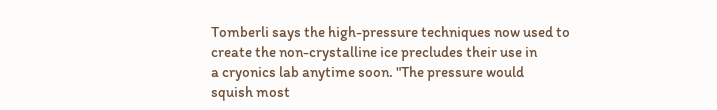Tomberli says the high-pressure techniques now used to
create the non-crystalline ice precludes their use in
a cryonics lab anytime soon. "The pressure would
squish most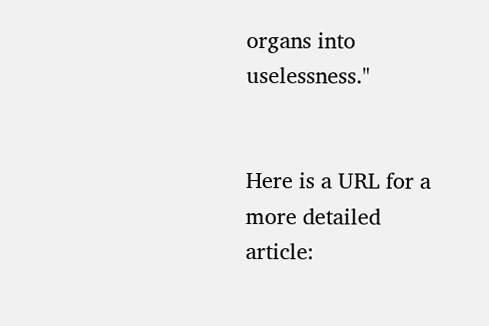organs into uselessness."


Here is a URL for a more detailed article: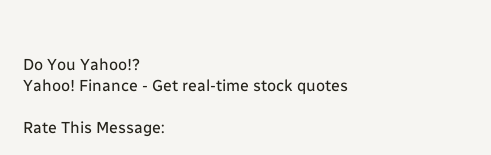Do You Yahoo!?
Yahoo! Finance - Get real-time stock quotes

Rate This Message: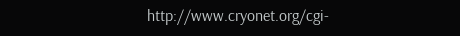http://www.cryonet.org/cgi-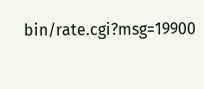bin/rate.cgi?msg=19900